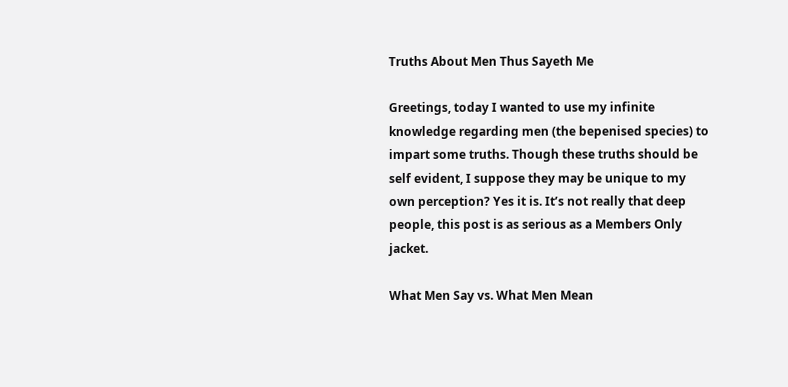Truths About Men Thus Sayeth Me

Greetings, today I wanted to use my infinite knowledge regarding men (the bepenised species) to impart some truths. Though these truths should be self evident, I suppose they may be unique to my own perception? Yes it is. It’s not really that deep people, this post is as serious as a Members Only jacket.

What Men Say vs. What Men Mean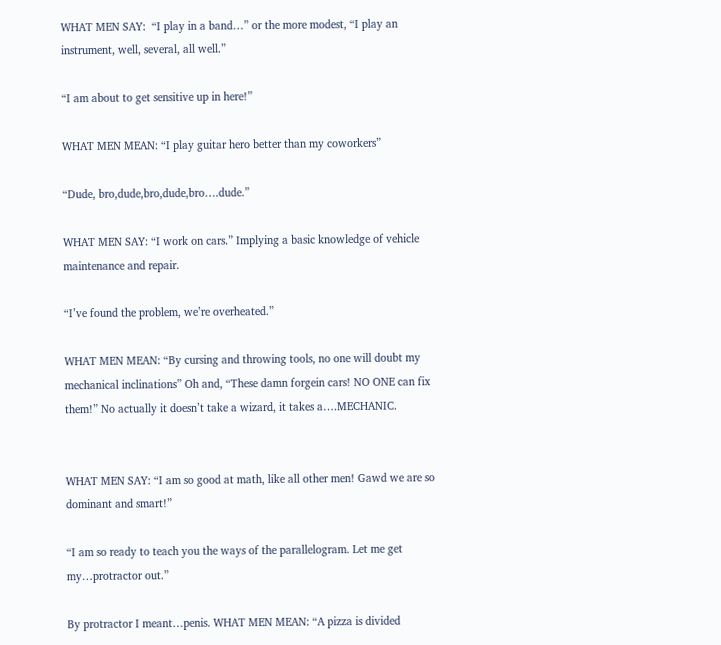WHAT MEN SAY:  “I play in a band…” or the more modest, “I play an instrument, well, several, all well.”

“I am about to get sensitive up in here!”

WHAT MEN MEAN: “I play guitar hero better than my coworkers”

“Dude, bro,dude,bro,dude,bro….dude.”

WHAT MEN SAY: “I work on cars.” Implying a basic knowledge of vehicle maintenance and repair.

“I’ve found the problem, we’re overheated.”

WHAT MEN MEAN: “By cursing and throwing tools, no one will doubt my mechanical inclinations” Oh and, “These damn forgein cars! NO ONE can fix them!” No actually it doesn’t take a wizard, it takes a….MECHANIC.


WHAT MEN SAY: “I am so good at math, like all other men! Gawd we are so dominant and smart!”

“I am so ready to teach you the ways of the parallelogram. Let me get my…protractor out.”

By protractor I meant…penis. WHAT MEN MEAN: “A pizza is divided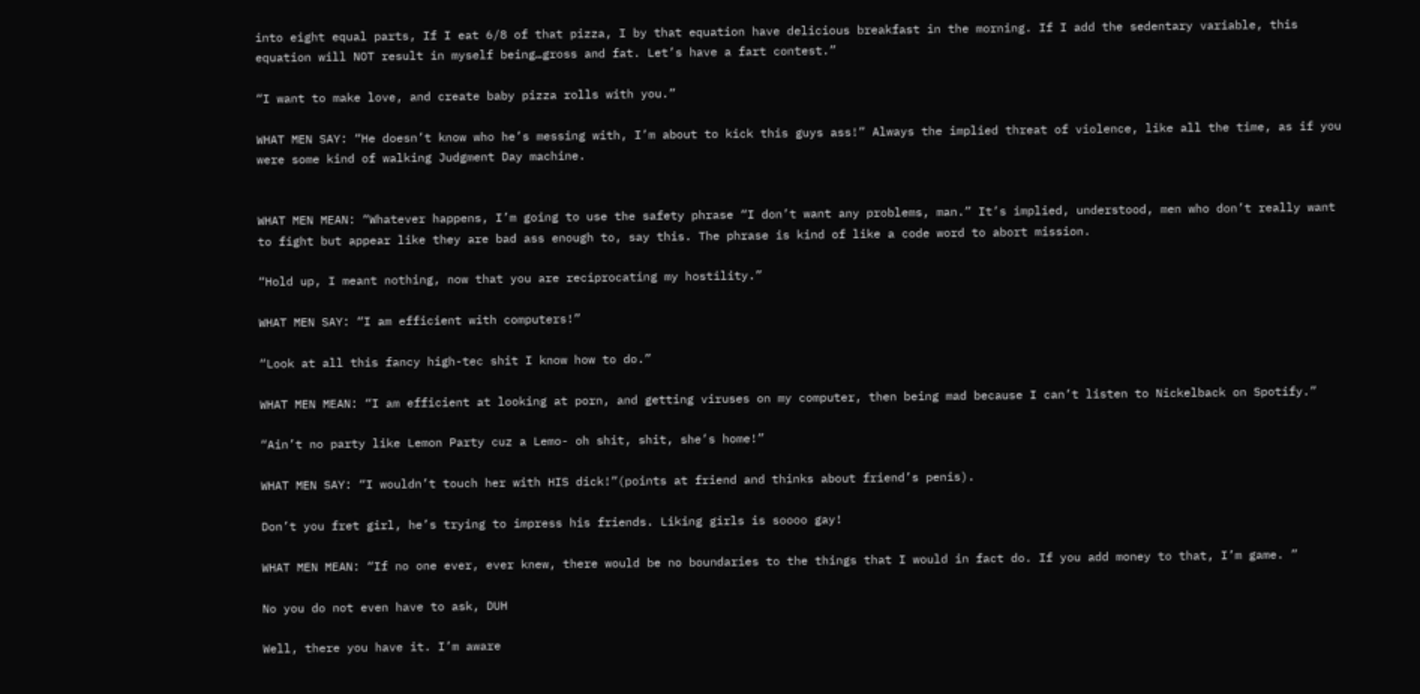into eight equal parts, If I eat 6/8 of that pizza, I by that equation have delicious breakfast in the morning. If I add the sedentary variable, this equation will NOT result in myself being…gross and fat. Let’s have a fart contest.”

“I want to make love, and create baby pizza rolls with you.”

WHAT MEN SAY: “He doesn’t know who he’s messing with, I’m about to kick this guys ass!” Always the implied threat of violence, like all the time, as if you were some kind of walking Judgment Day machine.


WHAT MEN MEAN: “Whatever happens, I’m going to use the safety phrase “I don’t want any problems, man.” It’s implied, understood, men who don’t really want to fight but appear like they are bad ass enough to, say this. The phrase is kind of like a code word to abort mission.

“Hold up, I meant nothing, now that you are reciprocating my hostility.”

WHAT MEN SAY: “I am efficient with computers!”

“Look at all this fancy high-tec shit I know how to do.”

WHAT MEN MEAN: “I am efficient at looking at porn, and getting viruses on my computer, then being mad because I can’t listen to Nickelback on Spotify.”

“Ain’t no party like Lemon Party cuz a Lemo- oh shit, shit, she’s home!”

WHAT MEN SAY: “I wouldn’t touch her with HIS dick!”(points at friend and thinks about friend’s penis).

Don’t you fret girl, he’s trying to impress his friends. Liking girls is soooo gay!

WHAT MEN MEAN: “If no one ever, ever knew, there would be no boundaries to the things that I would in fact do. If you add money to that, I’m game. ”

No you do not even have to ask, DUH

Well, there you have it. I’m aware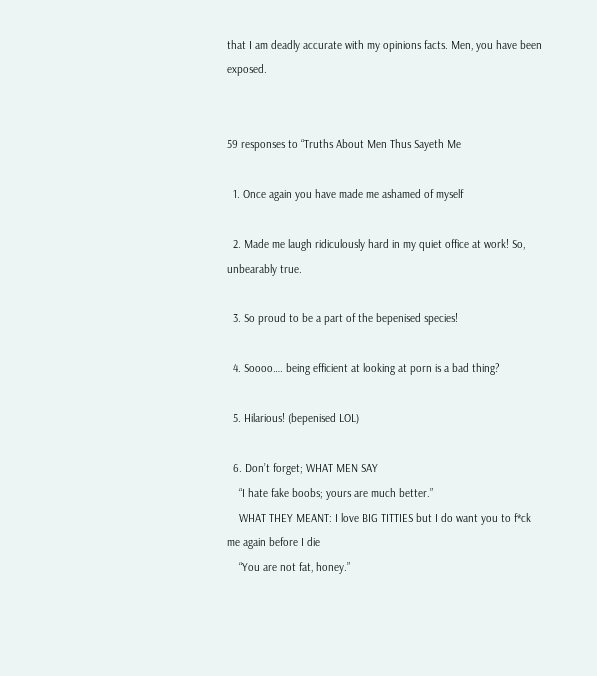that I am deadly accurate with my opinions facts. Men, you have been exposed.


59 responses to “Truths About Men Thus Sayeth Me

  1. Once again you have made me ashamed of myself

  2. Made me laugh ridiculously hard in my quiet office at work! So, unbearably true.

  3. So proud to be a part of the bepenised species!

  4. Soooo…. being efficient at looking at porn is a bad thing?

  5. Hilarious! (bepenised LOL)

  6. Don’t forget; WHAT MEN SAY
    “I hate fake boobs; yours are much better.”
    WHAT THEY MEANT: I love BIG TITTIES but I do want you to f*ck me again before I die
    “You are not fat, honey.”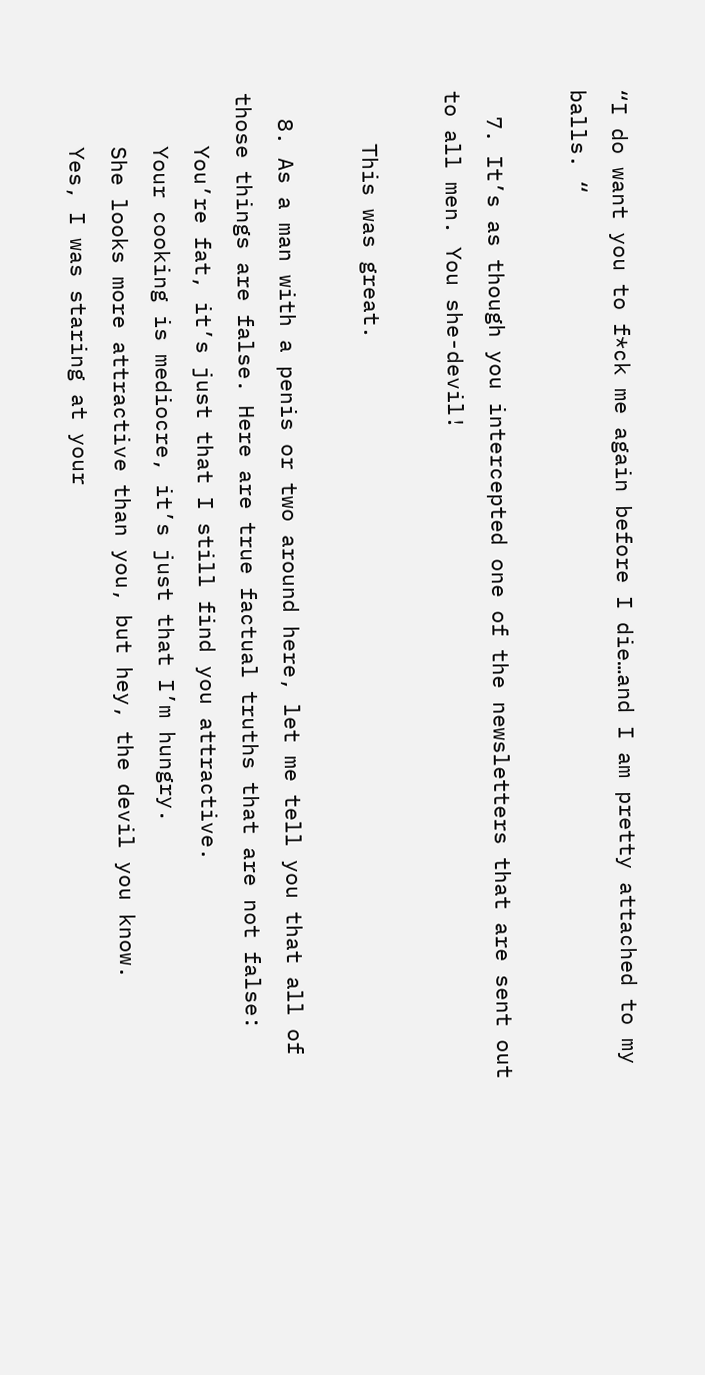“I do want you to f*ck me again before I die…and I am pretty attached to my balls. “

  7. It’s as though you intercepted one of the newsletters that are sent out to all men. You she-devil!

    This was great.

  8. As a man with a penis or two around here, let me tell you that all of those things are false. Here are true factual truths that are not false:
    You’re fat, it’s just that I still find you attractive.
    Your cooking is mediocre, it’s just that I’m hungry.
    She looks more attractive than you, but hey, the devil you know.
    Yes, I was staring at your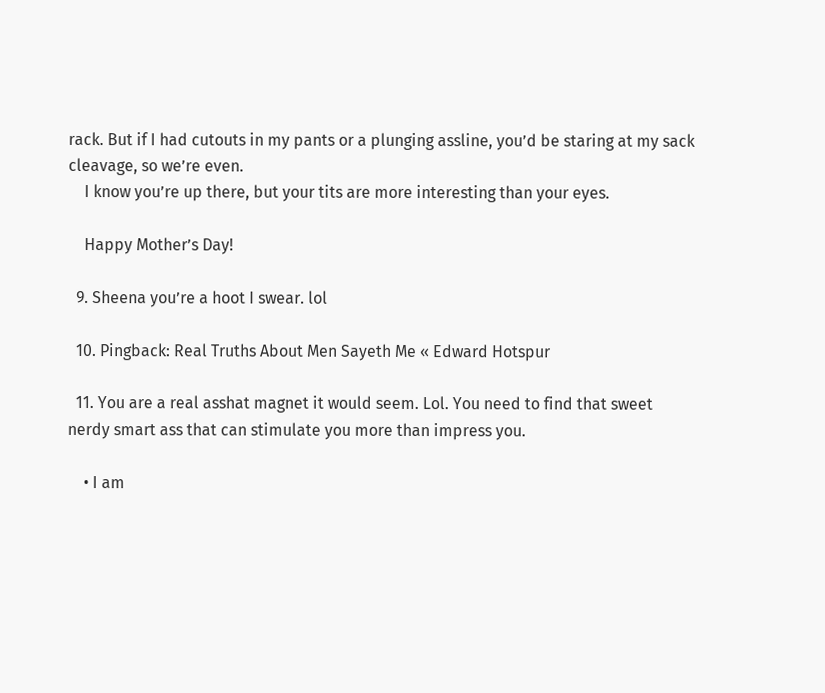rack. But if I had cutouts in my pants or a plunging assline, you’d be staring at my sack cleavage, so we’re even.
    I know you’re up there, but your tits are more interesting than your eyes.

    Happy Mother’s Day!

  9. Sheena you’re a hoot I swear. lol

  10. Pingback: Real Truths About Men Sayeth Me « Edward Hotspur

  11. You are a real asshat magnet it would seem. Lol. You need to find that sweet nerdy smart ass that can stimulate you more than impress you.

    • I am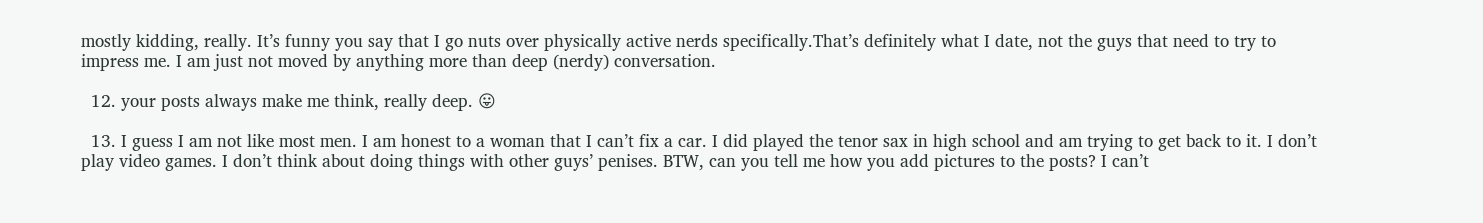mostly kidding, really. It’s funny you say that I go nuts over physically active nerds specifically.That’s definitely what I date, not the guys that need to try to impress me. I am just not moved by anything more than deep (nerdy) conversation.

  12. your posts always make me think, really deep. 😛

  13. I guess I am not like most men. I am honest to a woman that I can’t fix a car. I did played the tenor sax in high school and am trying to get back to it. I don’t play video games. I don’t think about doing things with other guys’ penises. BTW, can you tell me how you add pictures to the posts? I can’t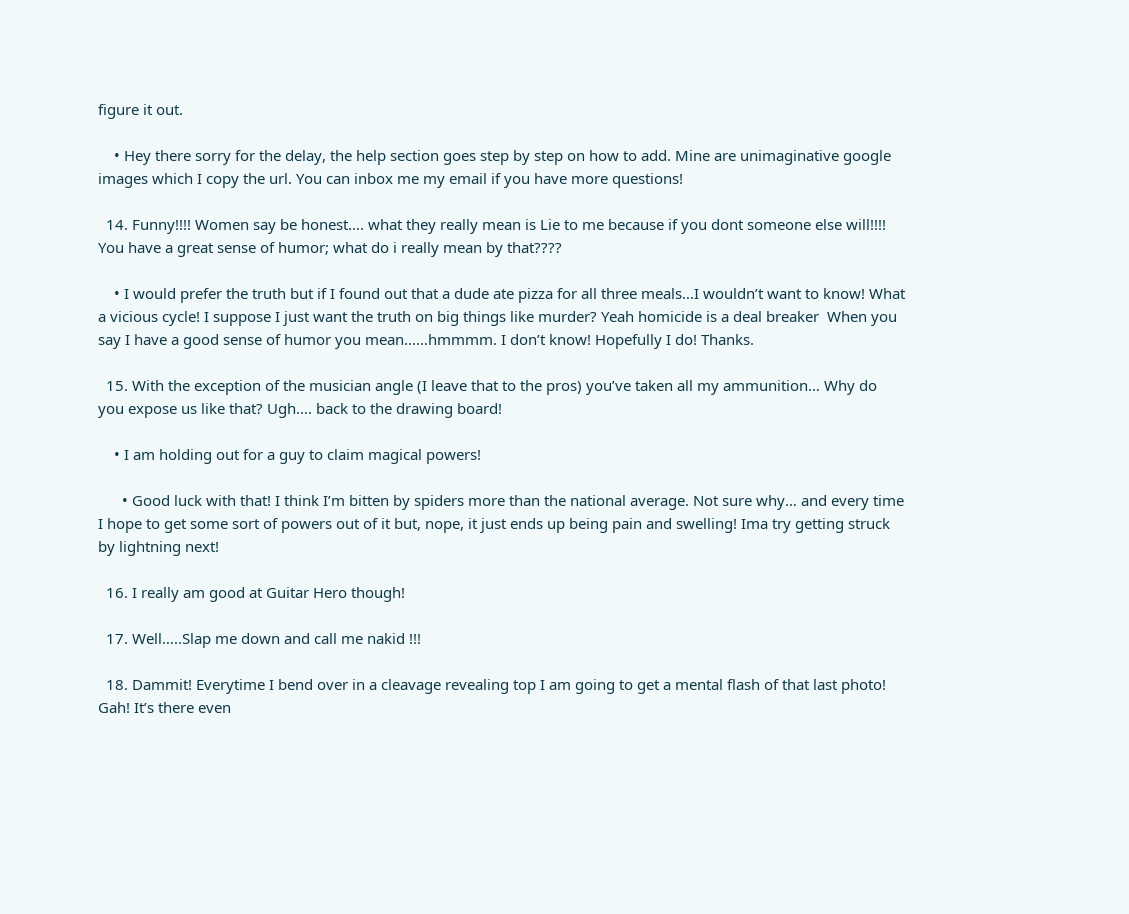figure it out.

    • Hey there sorry for the delay, the help section goes step by step on how to add. Mine are unimaginative google images which I copy the url. You can inbox me my email if you have more questions!

  14. Funny!!!! Women say be honest…. what they really mean is Lie to me because if you dont someone else will!!!! You have a great sense of humor; what do i really mean by that????

    • I would prefer the truth but if I found out that a dude ate pizza for all three meals…I wouldn’t want to know! What a vicious cycle! I suppose I just want the truth on big things like murder? Yeah homicide is a deal breaker  When you say I have a good sense of humor you mean……hmmmm. I don’t know! Hopefully I do! Thanks.

  15. With the exception of the musician angle (I leave that to the pros) you’ve taken all my ammunition… Why do you expose us like that? Ugh…. back to the drawing board!

    • I am holding out for a guy to claim magical powers!

      • Good luck with that! I think I’m bitten by spiders more than the national average. Not sure why… and every time I hope to get some sort of powers out of it but, nope, it just ends up being pain and swelling! Ima try getting struck by lightning next!

  16. I really am good at Guitar Hero though!

  17. Well…..Slap me down and call me nakid !!!

  18. Dammit! Everytime I bend over in a cleavage revealing top I am going to get a mental flash of that last photo! Gah! It’s there even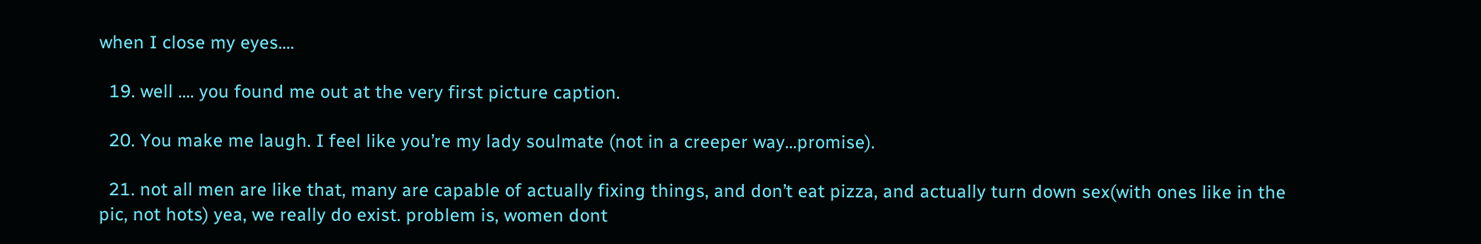when I close my eyes….

  19. well …. you found me out at the very first picture caption.

  20. You make me laugh. I feel like you’re my lady soulmate (not in a creeper way…promise).

  21. not all men are like that, many are capable of actually fixing things, and don’t eat pizza, and actually turn down sex(with ones like in the pic, not hots) yea, we really do exist. problem is, women dont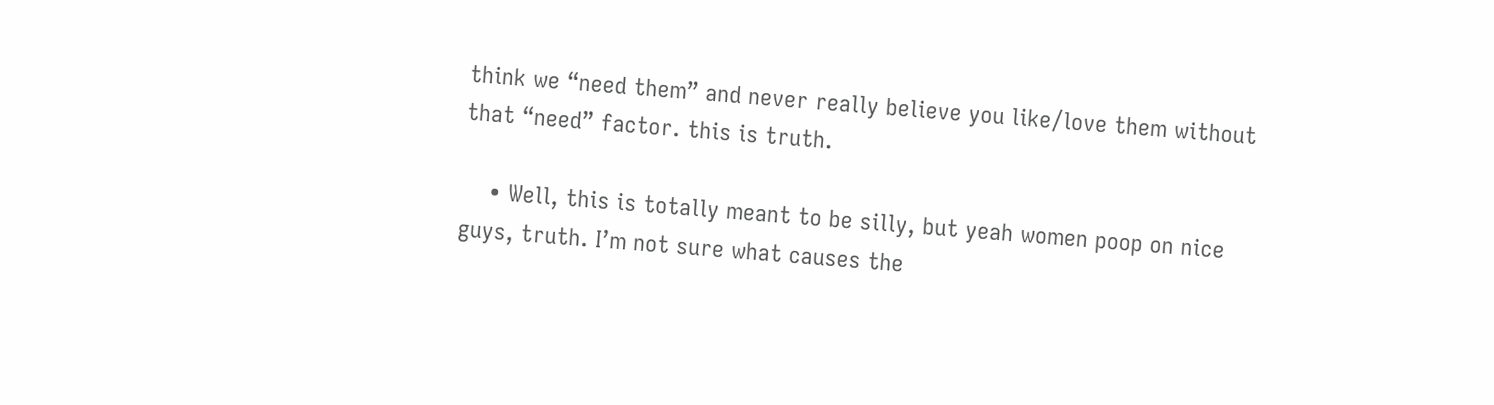think we “need them” and never really believe you like/love them without that “need” factor. this is truth.

    • Well, this is totally meant to be silly, but yeah women poop on nice guys, truth. I’m not sure what causes the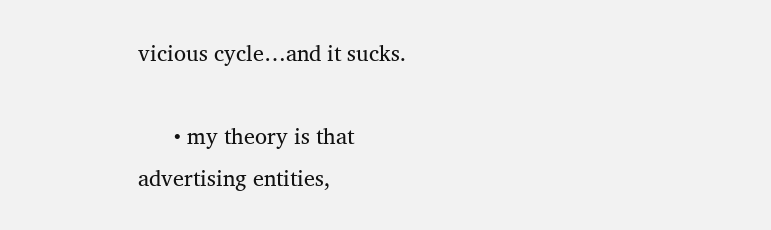vicious cycle…and it sucks.

      • my theory is that advertising entities,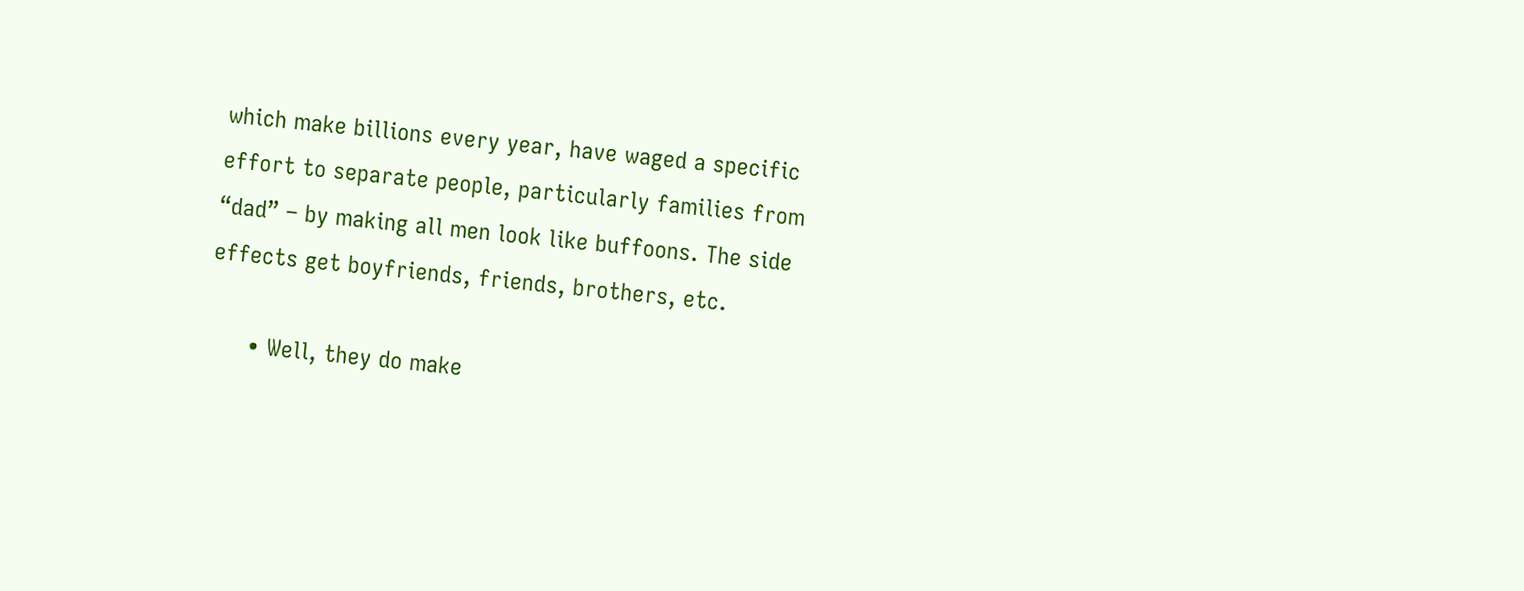which make billions every year, have waged a specific effort to separate people, particularly families from “dad” – by making all men look like buffoons. The side effects get boyfriends, friends, brothers, etc.

      • Well, they do make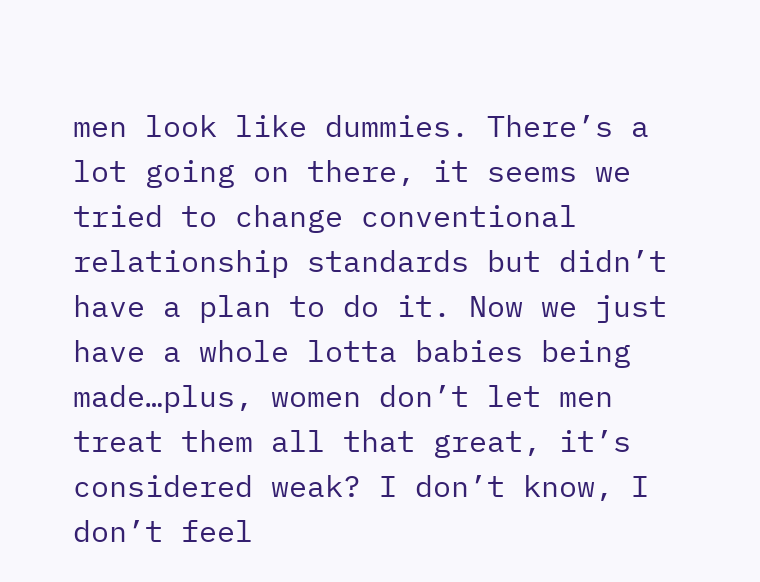men look like dummies. There’s a lot going on there, it seems we tried to change conventional relationship standards but didn’t have a plan to do it. Now we just have a whole lotta babies being made…plus, women don’t let men treat them all that great, it’s considered weak? I don’t know, I don’t feel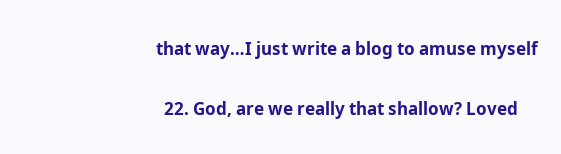that way…I just write a blog to amuse myself

  22. God, are we really that shallow? Loved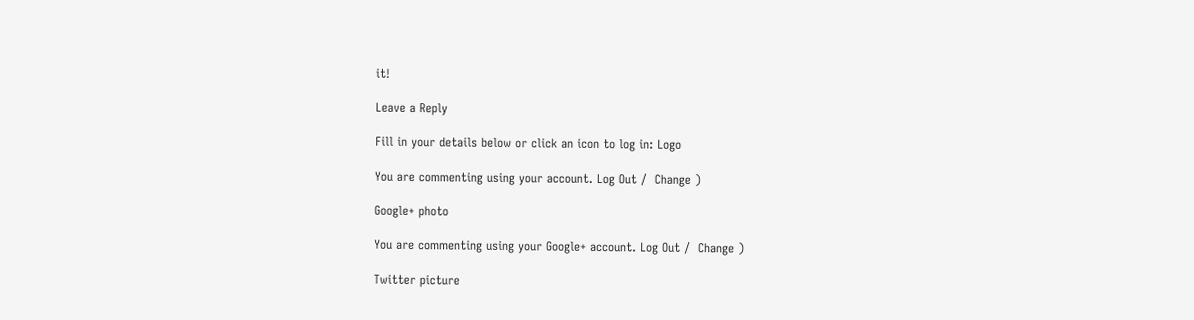it!

Leave a Reply

Fill in your details below or click an icon to log in: Logo

You are commenting using your account. Log Out /  Change )

Google+ photo

You are commenting using your Google+ account. Log Out /  Change )

Twitter picture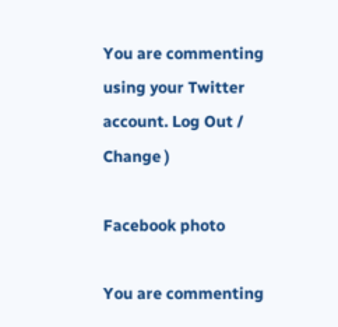You are commenting using your Twitter account. Log Out /  Change )

Facebook photo

You are commenting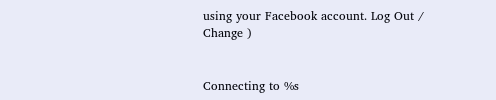using your Facebook account. Log Out /  Change )


Connecting to %s